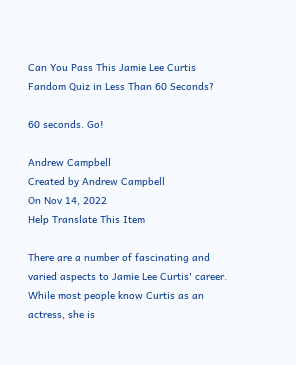Can You Pass This Jamie Lee Curtis Fandom Quiz in Less Than 60 Seconds?

60 seconds. Go!

Andrew Campbell
Created by Andrew Campbell
On Nov 14, 2022
Help Translate This Item

There are a number of fascinating and varied aspects to Jamie Lee Curtis' career. While most people know Curtis as an actress, she is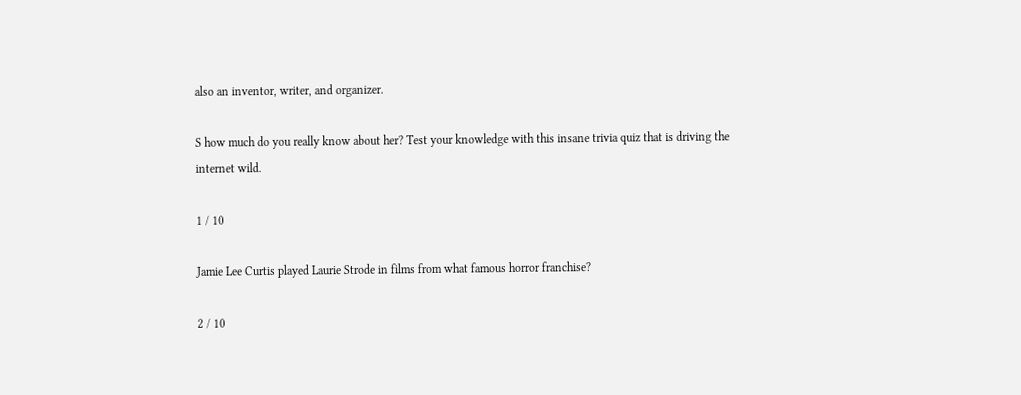also an inventor, writer, and organizer.

S how much do you really know about her? Test your knowledge with this insane trivia quiz that is driving the internet wild.

1 / 10

Jamie Lee Curtis played Laurie Strode in films from what famous horror franchise?

2 / 10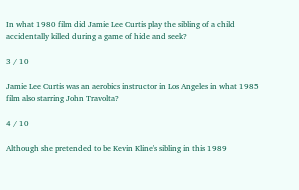In what 1980 film did Jamie Lee Curtis play the sibling of a child accidentally killed during a game of hide and seek?

3 / 10

Jamie Lee Curtis was an aerobics instructor in Los Angeles in what 1985 film also starring John Travolta?

4 / 10

Although she pretended to be Kevin Kline's sibling in this 1989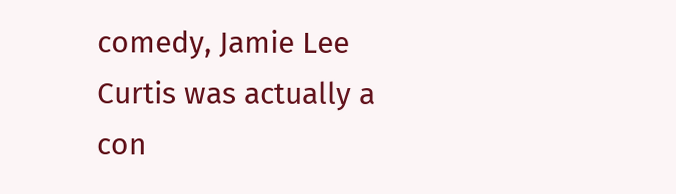comedy, Jamie Lee Curtis was actually a con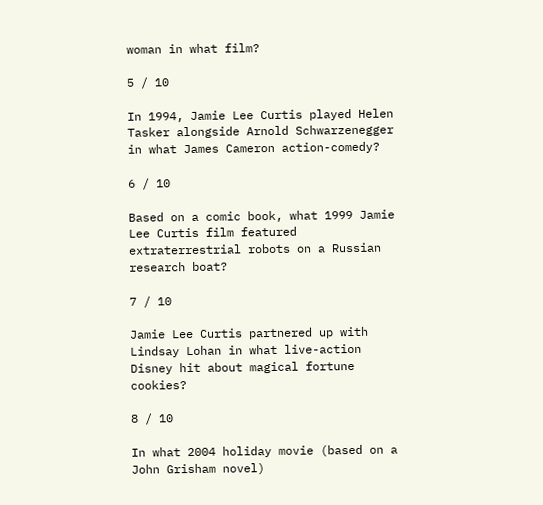woman in what film?

5 / 10

In 1994, Jamie Lee Curtis played Helen Tasker alongside Arnold Schwarzenegger in what James Cameron action-comedy?

6 / 10

Based on a comic book, what 1999 Jamie Lee Curtis film featured extraterrestrial robots on a Russian research boat?

7 / 10

Jamie Lee Curtis partnered up with Lindsay Lohan in what live-action Disney hit about magical fortune cookies?

8 / 10

In what 2004 holiday movie (based on a John Grisham novel)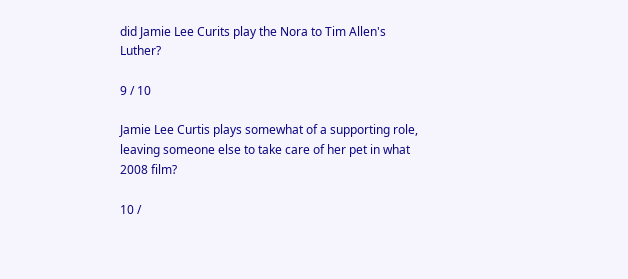did Jamie Lee Curits play the Nora to Tim Allen's Luther?

9 / 10

Jamie Lee Curtis plays somewhat of a supporting role, leaving someone else to take care of her pet in what 2008 film?

10 /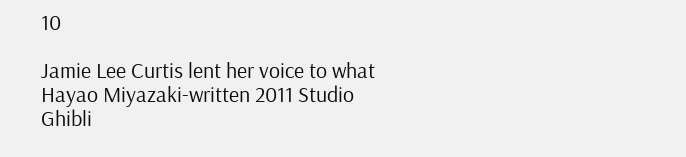10

Jamie Lee Curtis lent her voice to what Hayao Miyazaki-written 2011 Studio Ghibli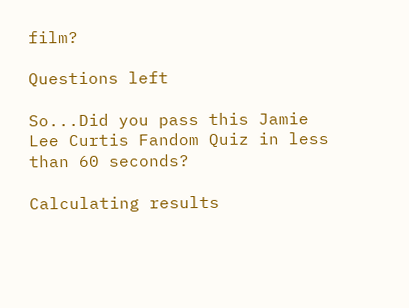film?

Questions left

So...Did you pass this Jamie Lee Curtis Fandom Quiz in less than 60 seconds?

Calculating results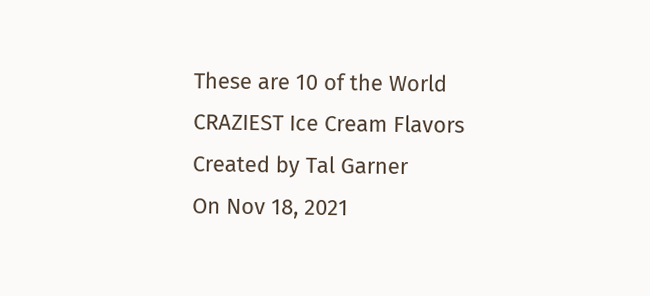These are 10 of the World CRAZIEST Ice Cream Flavors
Created by Tal Garner
On Nov 18, 2021